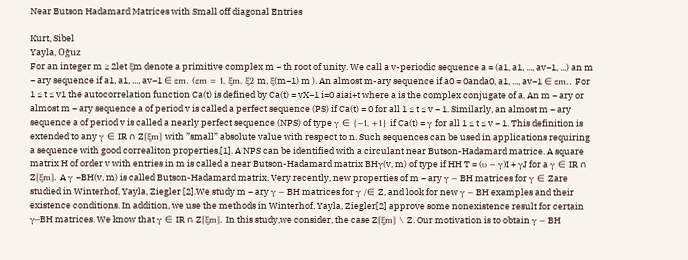Near Butson Hadamard Matrices with Small off diagonal Entries

Kurt, Sibel
Yayla, Oğuz
For an integer m ≥ 2let ξm denote a primitive complex m − th root of unity. We call a v-periodic sequence a = (a1, a1, ..., av−1, ...) an m − ary sequence if a1, a1, ..., av−1 ∈ εm. (εm = 1, ξm, ξ2 m, ξ(m−1) m ). An almost m-ary sequence if a0 = 0anda0, a1, ..., av−1 ∈ εm.. For 1 ≤ t ≤ v1 the autocorrelation function Ca(t) is defined by Ca(t) = vX−1 i=0 aiai+t where a is the complex conjugate of a. An m − ary or almost m − ary sequence a of period v is called a perfect sequence (PS) if Ca(t) = 0 for all 1 ≤ t ≤ v − 1. Similarly, an almost m − ary sequence a of period v is called a nearly perfect sequence (NPS) of type γ ∈ {−1, +1} if Ca(t) = γ for all 1 ≤ t ≤ v − 1. This definition is extended to any γ ∈ IR ∩ Z[ξm] with ”small” absolute value with respect to n. Such sequences can be used in applications requiring a sequence with good correaliton properties.[1]. A NPS can be identified with a circulant near Butson-Hadamard matrice. A square matrix H of order v with entries in m is called a near Butson-Hadamard matrix BHγ(v, m) of type if HH T = (υ − γ)I + γJ for a γ ∈ IR ∩ Z[ξm]. A γ −BH(v, m) is called Butson-Hadamard matrix. Very recently, new properties of m − ary γ − BH matrices for γ ∈ Zare studied in Winterhof, Yayla, Ziegler [2].We study m − ary γ − BH matrices for γ /∈ Z, and look for new γ − BH examples and their existence conditions. In addition, we use the methods in Winterhof, Yayla, Ziegler[2] approve some nonexistence result for certain γ−BH matrices. We know that γ ∈ IR ∩ Z[ξm]. In this study,we consider, the case Z[ξm] \ Z. Our motivation is to obtain γ − BH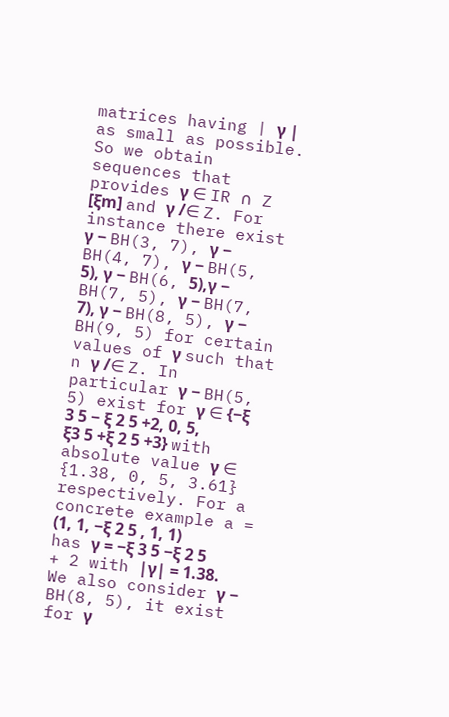matrices having | γ | as small as possible. So we obtain sequences that provides γ ∈ IR ∩ Z [ξm] and γ /∈ Z. For instance there exist γ − BH(3, 7), γ − BH(4, 7), γ − BH(5, 5), γ − BH(6, 5),γ − BH(7, 5), γ − BH(7, 7), γ − BH(8, 5), γ − BH(9, 5) for certain values of γ such that n γ /∈ Z. In particular γ − BH(5, 5) exist for γ ∈ {−ξ 3 5 − ξ 2 5 +2, 0, 5, ξ3 5 +ξ 2 5 +3} with absolute value γ ∈ {1.38, 0, 5, 3.61} respectively. For a concrete example a = (1, 1, −ξ 2 5 , 1, 1) has γ = −ξ 3 5 −ξ 2 5 + 2 with |γ| = 1.38. We also consider γ − BH(8, 5), it exist for γ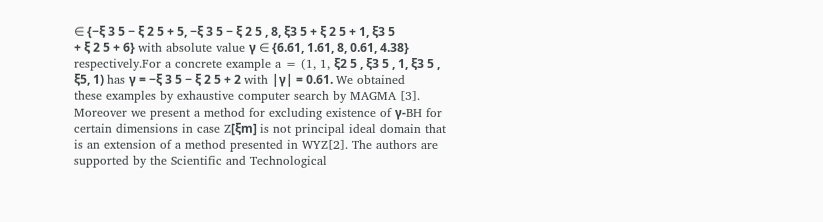∈ {−ξ 3 5 − ξ 2 5 + 5, −ξ 3 5 − ξ 2 5 , 8, ξ3 5 + ξ 2 5 + 1, ξ3 5 + ξ 2 5 + 6} with absolute value γ ∈ {6.61, 1.61, 8, 0.61, 4.38} respectively.For a concrete example a = (1, 1, ξ2 5 , ξ3 5 , 1, ξ3 5 , ξ5, 1) has γ = −ξ 3 5 − ξ 2 5 + 2 with |γ| = 0.61. We obtained these examples by exhaustive computer search by MAGMA [3]. Moreover we present a method for excluding existence of γ-BH for certain dimensions in case Z[ξm] is not principal ideal domain that is an extension of a method presented in WYZ[2]. The authors are supported by the Scientific and Technological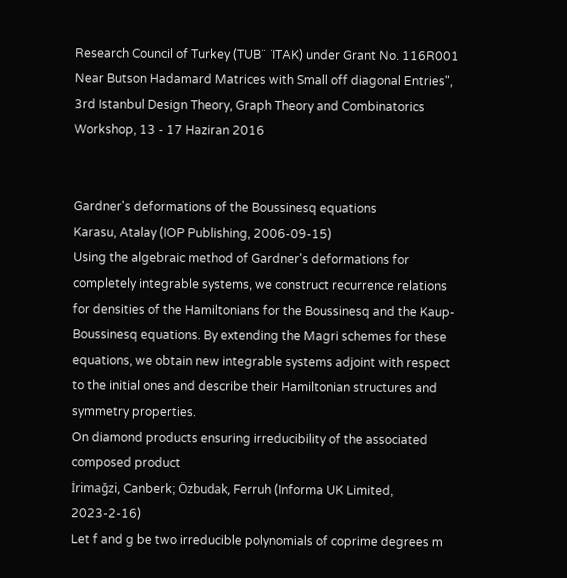Research Council of Turkey (TUB¨ ˙ITAK) under Grant No. 116R001
Near Butson Hadamard Matrices with Small off diagonal Entries", 3rd Istanbul Design Theory, Graph Theory and Combinatorics Workshop, 13 - 17 Haziran 2016


Gardner's deformations of the Boussinesq equations
Karasu, Atalay (IOP Publishing, 2006-09-15)
Using the algebraic method of Gardner's deformations for completely integrable systems, we construct recurrence relations for densities of the Hamiltonians for the Boussinesq and the Kaup-Boussinesq equations. By extending the Magri schemes for these equations, we obtain new integrable systems adjoint with respect to the initial ones and describe their Hamiltonian structures and symmetry properties.
On diamond products ensuring irreducibility of the associated composed product
İrimağzi, Canberk; Özbudak, Ferruh (Informa UK Limited, 2023-2-16)
Let f and g be two irreducible polynomials of coprime degrees m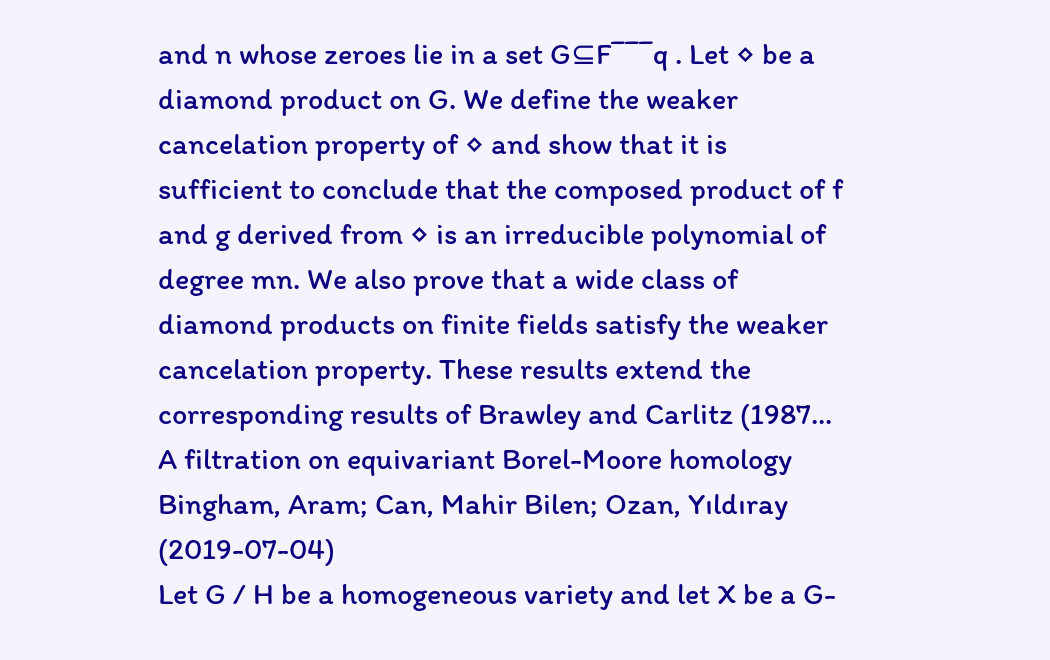and n whose zeroes lie in a set G⊆F¯¯¯q . Let ⋄ be a diamond product on G. We define the weaker cancelation property of ⋄ and show that it is sufficient to conclude that the composed product of f and g derived from ⋄ is an irreducible polynomial of degree mn. We also prove that a wide class of diamond products on finite fields satisfy the weaker cancelation property. These results extend the corresponding results of Brawley and Carlitz (1987...
A filtration on equivariant Borel-Moore homology
Bingham, Aram; Can, Mahir Bilen; Ozan, Yıldıray (2019-07-04)
Let G / H be a homogeneous variety and let X be a G-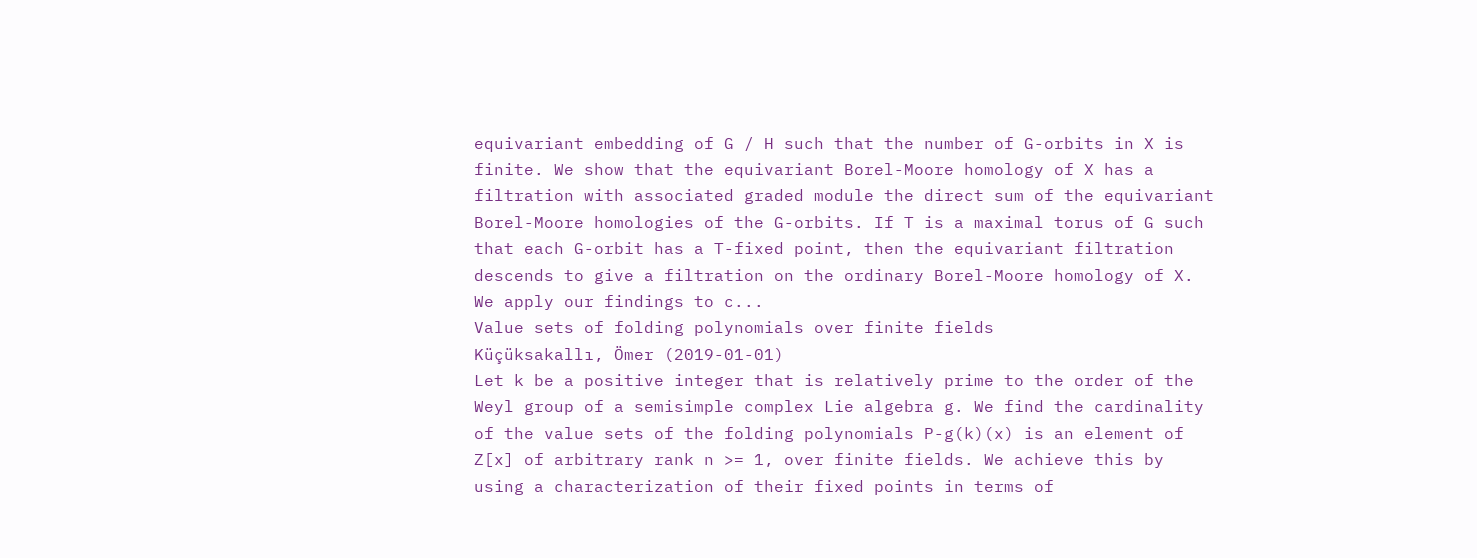equivariant embedding of G / H such that the number of G-orbits in X is finite. We show that the equivariant Borel-Moore homology of X has a filtration with associated graded module the direct sum of the equivariant Borel-Moore homologies of the G-orbits. If T is a maximal torus of G such that each G-orbit has a T-fixed point, then the equivariant filtration descends to give a filtration on the ordinary Borel-Moore homology of X. We apply our findings to c...
Value sets of folding polynomials over finite fields
Küçüksakallı, Ömer (2019-01-01)
Let k be a positive integer that is relatively prime to the order of the Weyl group of a semisimple complex Lie algebra g. We find the cardinality of the value sets of the folding polynomials P-g(k)(x) is an element of Z[x] of arbitrary rank n >= 1, over finite fields. We achieve this by using a characterization of their fixed points in terms of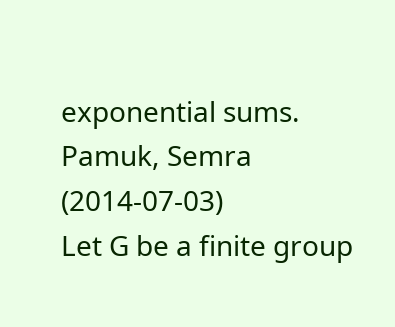exponential sums.
Pamuk, Semra (2014-07-03)
Let G be a finite group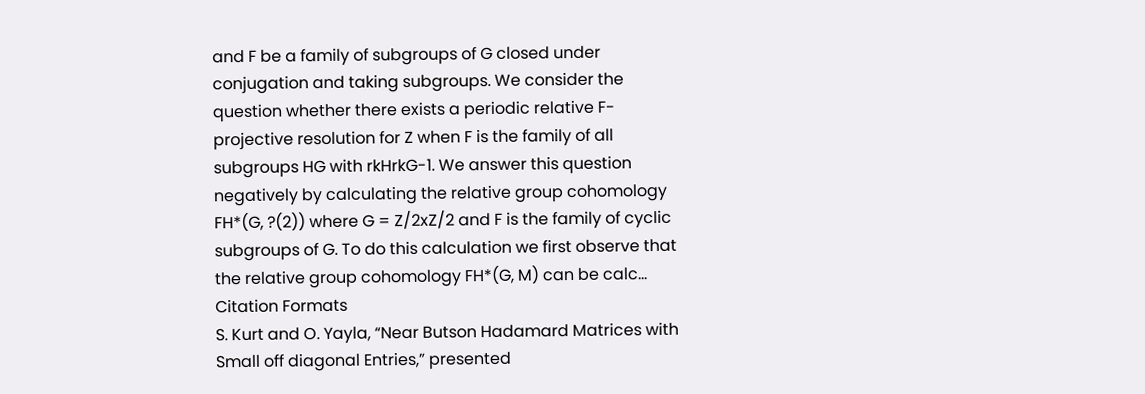and F be a family of subgroups of G closed under conjugation and taking subgroups. We consider the question whether there exists a periodic relative F-projective resolution for Z when F is the family of all subgroups HG with rkHrkG-1. We answer this question negatively by calculating the relative group cohomology FH*(G, ?(2)) where G = Z/2xZ/2 and F is the family of cyclic subgroups of G. To do this calculation we first observe that the relative group cohomology FH*(G, M) can be calc...
Citation Formats
S. Kurt and O. Yayla, “Near Butson Hadamard Matrices with Small off diagonal Entries,” presented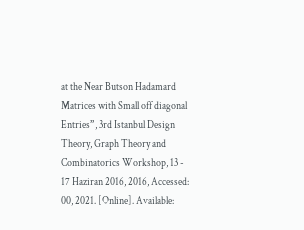at the Near Butson Hadamard Matrices with Small off diagonal Entries”, 3rd Istanbul Design Theory, Graph Theory and Combinatorics Workshop, 13 - 17 Haziran 2016, 2016, Accessed: 00, 2021. [Online]. Available: